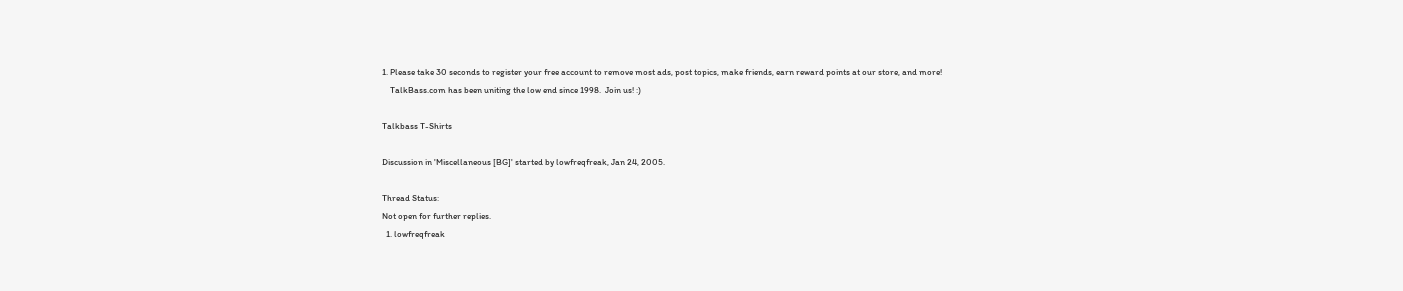1. Please take 30 seconds to register your free account to remove most ads, post topics, make friends, earn reward points at our store, and more!
    TalkBass.com has been uniting the low end since 1998.  Join us! :)

Talkbass T-Shirts

Discussion in 'Miscellaneous [BG]' started by lowfreqfreak, Jan 24, 2005.

Thread Status:
Not open for further replies.
  1. lowfreqfreak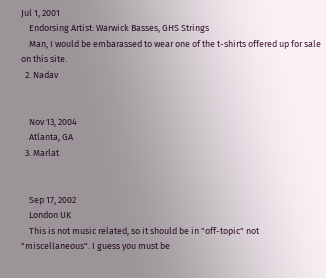Jul 1, 2001
    Endorsing Artist: Warwick Basses, GHS Strings
    Man, I would be embarassed to wear one of the t-shirts offered up for sale on this site.
  2. Nadav


    Nov 13, 2004
    Atlanta, GA
  3. Marlat


    Sep 17, 2002
    London UK
    This is not music related, so it should be in "off-topic" not "miscellaneous". I guess you must be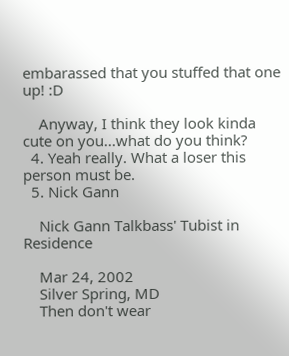embarassed that you stuffed that one up! :D

    Anyway, I think they look kinda cute on you...what do you think?
  4. Yeah really. What a loser this person must be.
  5. Nick Gann

    Nick Gann Talkbass' Tubist in Residence

    Mar 24, 2002
    Silver Spring, MD
    Then don't wear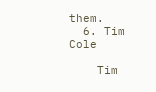them.
  6. Tim Cole

    Tim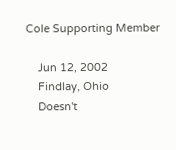Cole Supporting Member

    Jun 12, 2002
    Findlay, Ohio
    Doesn't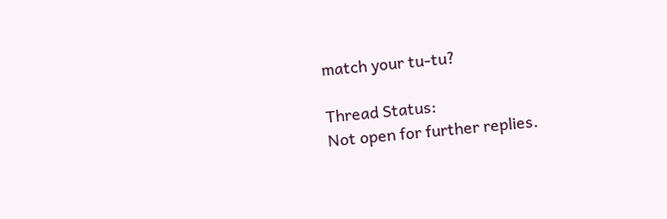match your tu-tu?

Thread Status:
Not open for further replies.